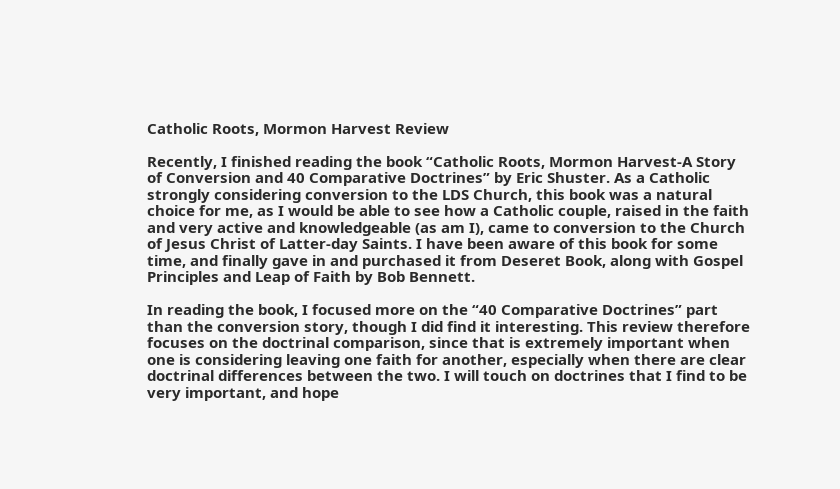Catholic Roots, Mormon Harvest Review

Recently, I finished reading the book “Catholic Roots, Mormon Harvest-A Story of Conversion and 40 Comparative Doctrines” by Eric Shuster. As a Catholic strongly considering conversion to the LDS Church, this book was a natural choice for me, as I would be able to see how a Catholic couple, raised in the faith and very active and knowledgeable (as am I), came to conversion to the Church of Jesus Christ of Latter-day Saints. I have been aware of this book for some time, and finally gave in and purchased it from Deseret Book, along with Gospel Principles and Leap of Faith by Bob Bennett.

In reading the book, I focused more on the “40 Comparative Doctrines” part than the conversion story, though I did find it interesting. This review therefore focuses on the doctrinal comparison, since that is extremely important when one is considering leaving one faith for another, especially when there are clear doctrinal differences between the two. I will touch on doctrines that I find to be very important, and hope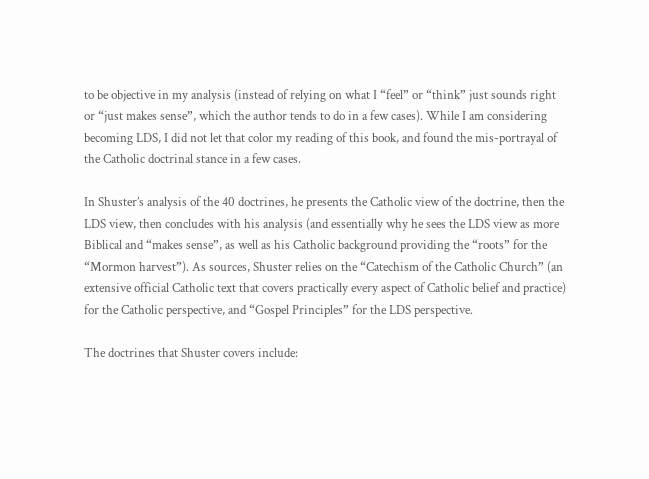to be objective in my analysis (instead of relying on what I “feel” or “think” just sounds right or “just makes sense”, which the author tends to do in a few cases). While I am considering becoming LDS, I did not let that color my reading of this book, and found the mis-portrayal of the Catholic doctrinal stance in a few cases.

In Shuster’s analysis of the 40 doctrines, he presents the Catholic view of the doctrine, then the LDS view, then concludes with his analysis (and essentially why he sees the LDS view as more Biblical and “makes sense”, as well as his Catholic background providing the “roots” for the “Mormon harvest”). As sources, Shuster relies on the “Catechism of the Catholic Church” (an extensive official Catholic text that covers practically every aspect of Catholic belief and practice) for the Catholic perspective, and “Gospel Principles” for the LDS perspective.

The doctrines that Shuster covers include: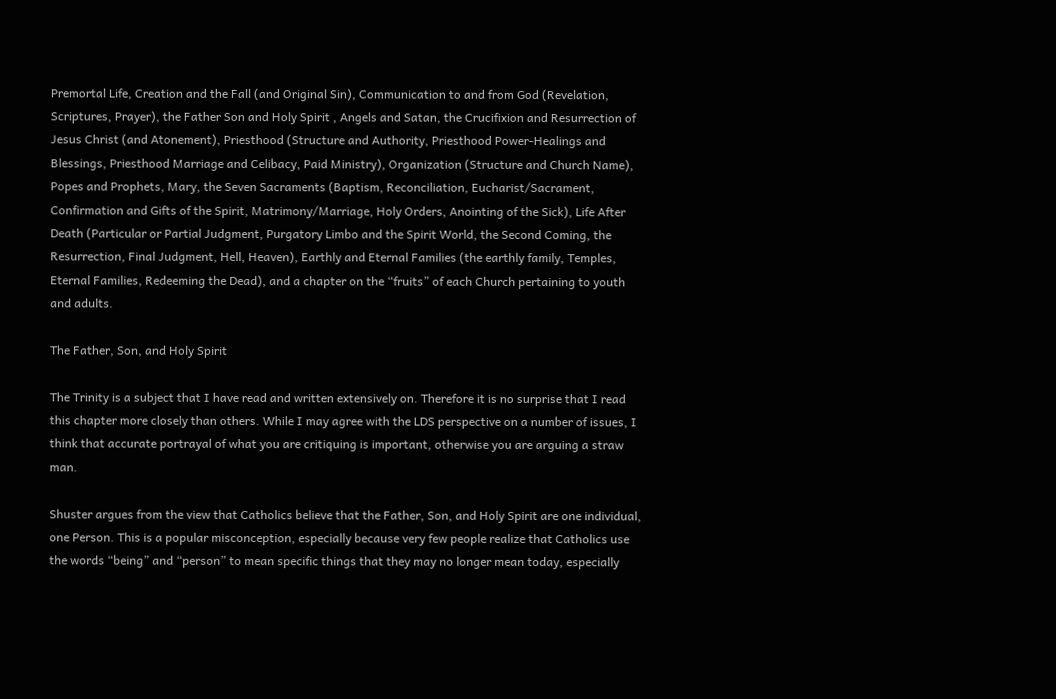Premortal Life, Creation and the Fall (and Original Sin), Communication to and from God (Revelation, Scriptures, Prayer), the Father Son and Holy Spirit , Angels and Satan, the Crucifixion and Resurrection of Jesus Christ (and Atonement), Priesthood (Structure and Authority, Priesthood Power-Healings and Blessings, Priesthood Marriage and Celibacy, Paid Ministry), Organization (Structure and Church Name), Popes and Prophets, Mary, the Seven Sacraments (Baptism, Reconciliation, Eucharist/Sacrament, Confirmation and Gifts of the Spirit, Matrimony/Marriage, Holy Orders, Anointing of the Sick), Life After Death (Particular or Partial Judgment, Purgatory Limbo and the Spirit World, the Second Coming, the Resurrection, Final Judgment, Hell, Heaven), Earthly and Eternal Families (the earthly family, Temples, Eternal Families, Redeeming the Dead), and a chapter on the “fruits” of each Church pertaining to youth and adults.

The Father, Son, and Holy Spirit

The Trinity is a subject that I have read and written extensively on. Therefore it is no surprise that I read this chapter more closely than others. While I may agree with the LDS perspective on a number of issues, I think that accurate portrayal of what you are critiquing is important, otherwise you are arguing a straw man.

Shuster argues from the view that Catholics believe that the Father, Son, and Holy Spirit are one individual, one Person. This is a popular misconception, especially because very few people realize that Catholics use the words “being” and “person” to mean specific things that they may no longer mean today, especially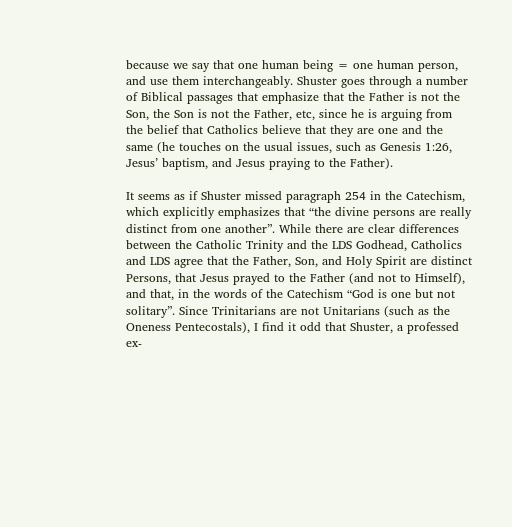because we say that one human being = one human person, and use them interchangeably. Shuster goes through a number of Biblical passages that emphasize that the Father is not the Son, the Son is not the Father, etc, since he is arguing from the belief that Catholics believe that they are one and the same (he touches on the usual issues, such as Genesis 1:26, Jesus’ baptism, and Jesus praying to the Father).

It seems as if Shuster missed paragraph 254 in the Catechism, which explicitly emphasizes that “the divine persons are really distinct from one another”. While there are clear differences between the Catholic Trinity and the LDS Godhead, Catholics and LDS agree that the Father, Son, and Holy Spirit are distinct Persons, that Jesus prayed to the Father (and not to Himself), and that, in the words of the Catechism “God is one but not solitary”. Since Trinitarians are not Unitarians (such as the Oneness Pentecostals), I find it odd that Shuster, a professed ex-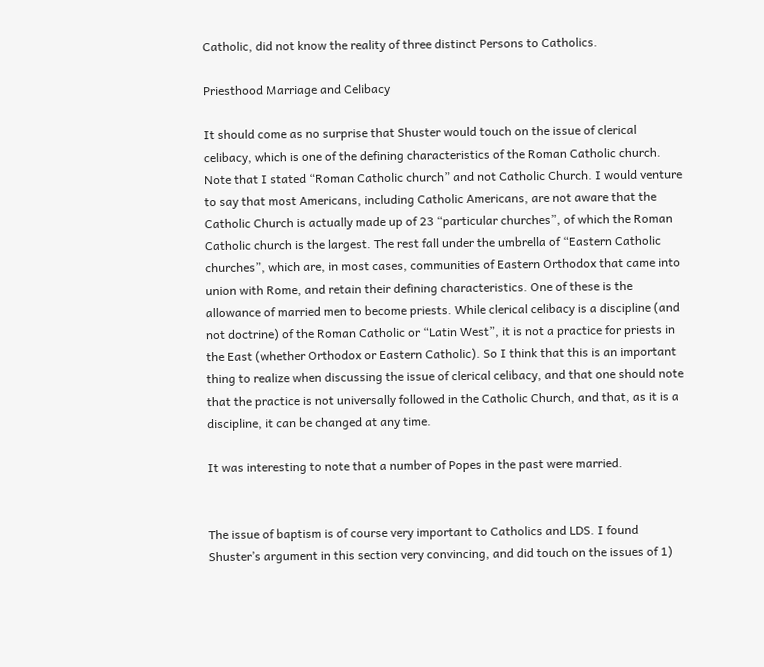Catholic, did not know the reality of three distinct Persons to Catholics.

Priesthood Marriage and Celibacy

It should come as no surprise that Shuster would touch on the issue of clerical celibacy, which is one of the defining characteristics of the Roman Catholic church. Note that I stated “Roman Catholic church” and not Catholic Church. I would venture to say that most Americans, including Catholic Americans, are not aware that the Catholic Church is actually made up of 23 “particular churches”, of which the Roman Catholic church is the largest. The rest fall under the umbrella of “Eastern Catholic churches”, which are, in most cases, communities of Eastern Orthodox that came into union with Rome, and retain their defining characteristics. One of these is the allowance of married men to become priests. While clerical celibacy is a discipline (and not doctrine) of the Roman Catholic or “Latin West”, it is not a practice for priests in the East (whether Orthodox or Eastern Catholic). So I think that this is an important thing to realize when discussing the issue of clerical celibacy, and that one should note that the practice is not universally followed in the Catholic Church, and that, as it is a discipline, it can be changed at any time.

It was interesting to note that a number of Popes in the past were married.


The issue of baptism is of course very important to Catholics and LDS. I found Shuster’s argument in this section very convincing, and did touch on the issues of 1)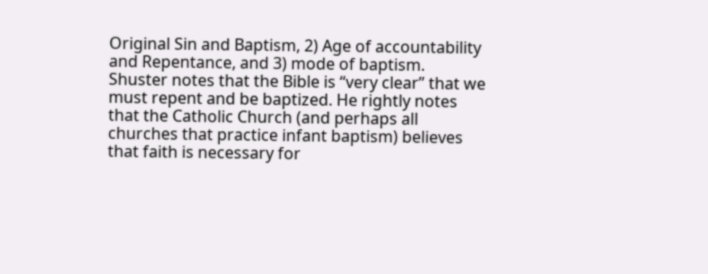Original Sin and Baptism, 2) Age of accountability and Repentance, and 3) mode of baptism. Shuster notes that the Bible is “very clear” that we must repent and be baptized. He rightly notes that the Catholic Church (and perhaps all churches that practice infant baptism) believes that faith is necessary for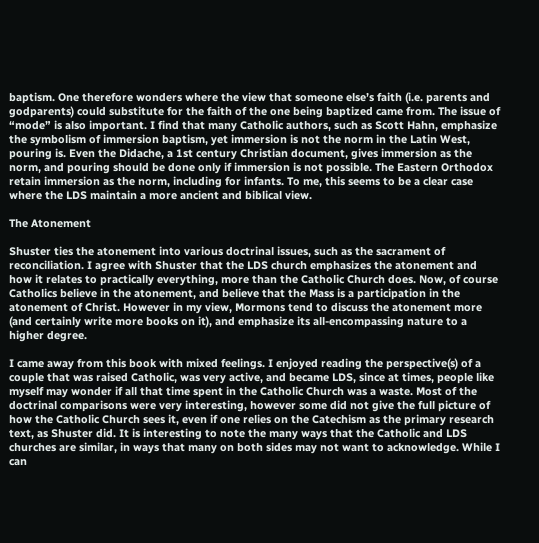baptism. One therefore wonders where the view that someone else’s faith (i.e. parents and godparents) could substitute for the faith of the one being baptized came from. The issue of “mode” is also important. I find that many Catholic authors, such as Scott Hahn, emphasize the symbolism of immersion baptism, yet immersion is not the norm in the Latin West, pouring is. Even the Didache, a 1st century Christian document, gives immersion as the norm, and pouring should be done only if immersion is not possible. The Eastern Orthodox retain immersion as the norm, including for infants. To me, this seems to be a clear case where the LDS maintain a more ancient and biblical view.

The Atonement

Shuster ties the atonement into various doctrinal issues, such as the sacrament of reconciliation. I agree with Shuster that the LDS church emphasizes the atonement and how it relates to practically everything, more than the Catholic Church does. Now, of course Catholics believe in the atonement, and believe that the Mass is a participation in the atonement of Christ. However in my view, Mormons tend to discuss the atonement more (and certainly write more books on it), and emphasize its all-encompassing nature to a higher degree.

I came away from this book with mixed feelings. I enjoyed reading the perspective(s) of a couple that was raised Catholic, was very active, and became LDS, since at times, people like myself may wonder if all that time spent in the Catholic Church was a waste. Most of the doctrinal comparisons were very interesting, however some did not give the full picture of how the Catholic Church sees it, even if one relies on the Catechism as the primary research text, as Shuster did. It is interesting to note the many ways that the Catholic and LDS churches are similar, in ways that many on both sides may not want to acknowledge. While I can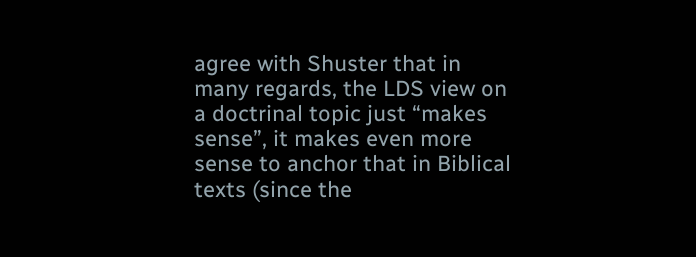agree with Shuster that in many regards, the LDS view on a doctrinal topic just “makes sense”, it makes even more sense to anchor that in Biblical texts (since the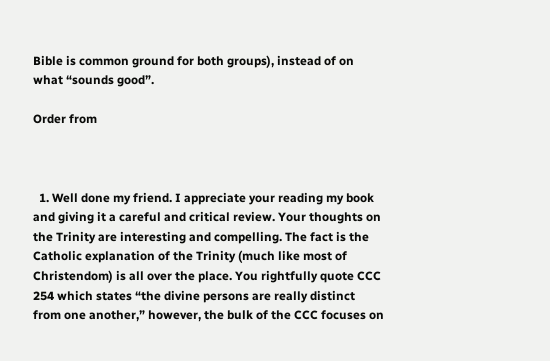Bible is common ground for both groups), instead of on what “sounds good”.

Order from



  1. Well done my friend. I appreciate your reading my book and giving it a careful and critical review. Your thoughts on the Trinity are interesting and compelling. The fact is the Catholic explanation of the Trinity (much like most of Christendom) is all over the place. You rightfully quote CCC 254 which states “the divine persons are really distinct from one another,” however, the bulk of the CCC focuses on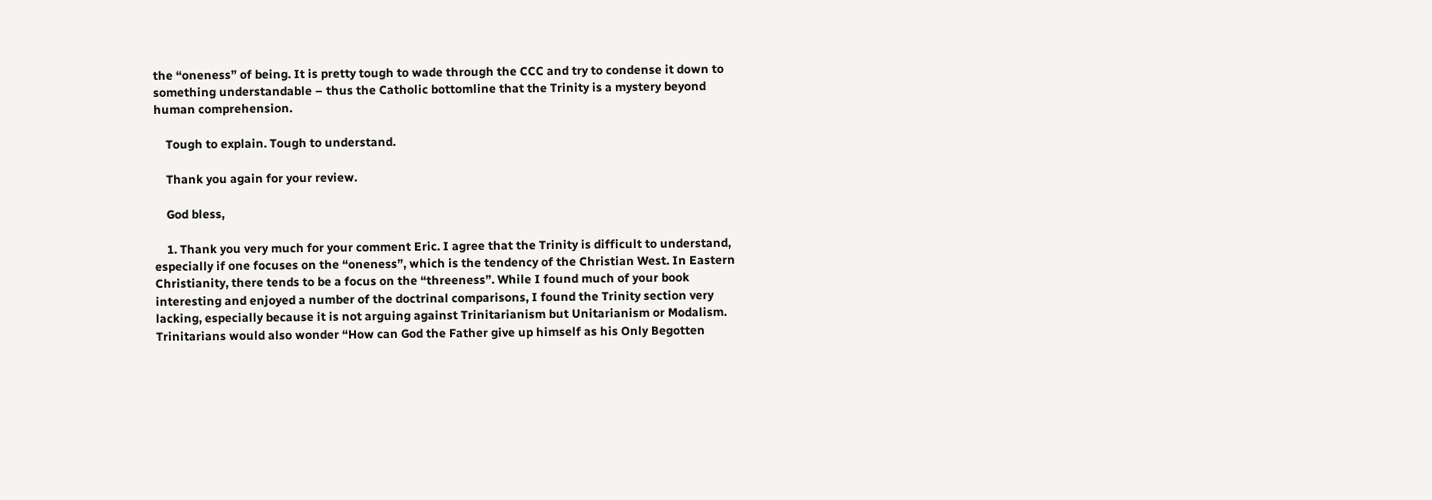the “oneness” of being. It is pretty tough to wade through the CCC and try to condense it down to something understandable – thus the Catholic bottomline that the Trinity is a mystery beyond human comprehension.

    Tough to explain. Tough to understand.

    Thank you again for your review.

    God bless,

    1. Thank you very much for your comment Eric. I agree that the Trinity is difficult to understand, especially if one focuses on the “oneness”, which is the tendency of the Christian West. In Eastern Christianity, there tends to be a focus on the “threeness”. While I found much of your book interesting and enjoyed a number of the doctrinal comparisons, I found the Trinity section very lacking, especially because it is not arguing against Trinitarianism but Unitarianism or Modalism. Trinitarians would also wonder “How can God the Father give up himself as his Only Begotten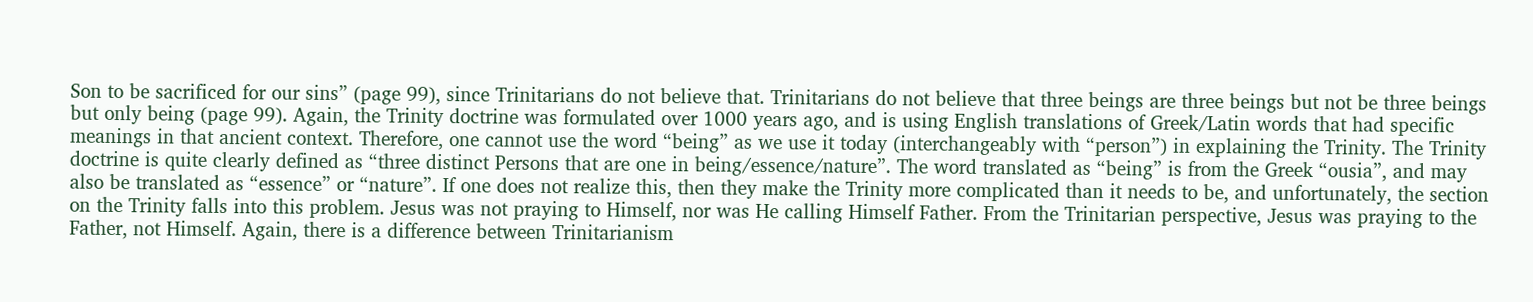Son to be sacrificed for our sins” (page 99), since Trinitarians do not believe that. Trinitarians do not believe that three beings are three beings but not be three beings but only being (page 99). Again, the Trinity doctrine was formulated over 1000 years ago, and is using English translations of Greek/Latin words that had specific meanings in that ancient context. Therefore, one cannot use the word “being” as we use it today (interchangeably with “person”) in explaining the Trinity. The Trinity doctrine is quite clearly defined as “three distinct Persons that are one in being/essence/nature”. The word translated as “being” is from the Greek “ousia”, and may also be translated as “essence” or “nature”. If one does not realize this, then they make the Trinity more complicated than it needs to be, and unfortunately, the section on the Trinity falls into this problem. Jesus was not praying to Himself, nor was He calling Himself Father. From the Trinitarian perspective, Jesus was praying to the Father, not Himself. Again, there is a difference between Trinitarianism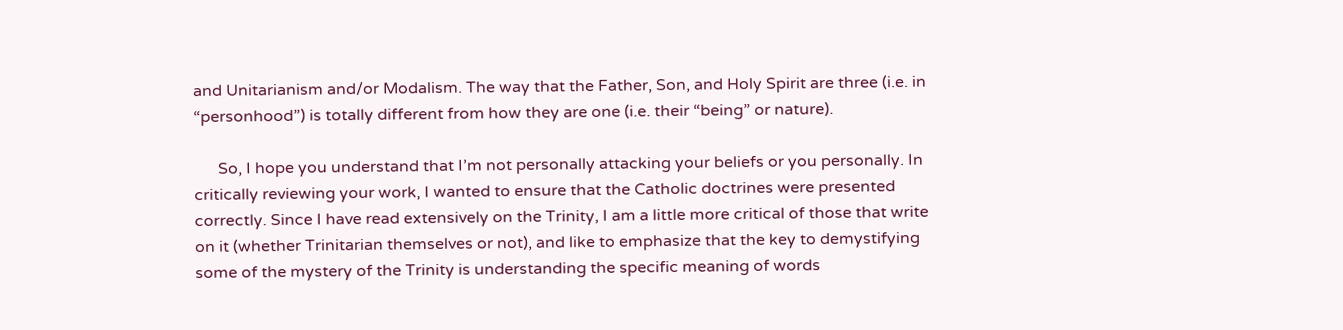and Unitarianism and/or Modalism. The way that the Father, Son, and Holy Spirit are three (i.e. in “personhood”) is totally different from how they are one (i.e. their “being” or nature).

      So, I hope you understand that I’m not personally attacking your beliefs or you personally. In critically reviewing your work, I wanted to ensure that the Catholic doctrines were presented correctly. Since I have read extensively on the Trinity, I am a little more critical of those that write on it (whether Trinitarian themselves or not), and like to emphasize that the key to demystifying some of the mystery of the Trinity is understanding the specific meaning of words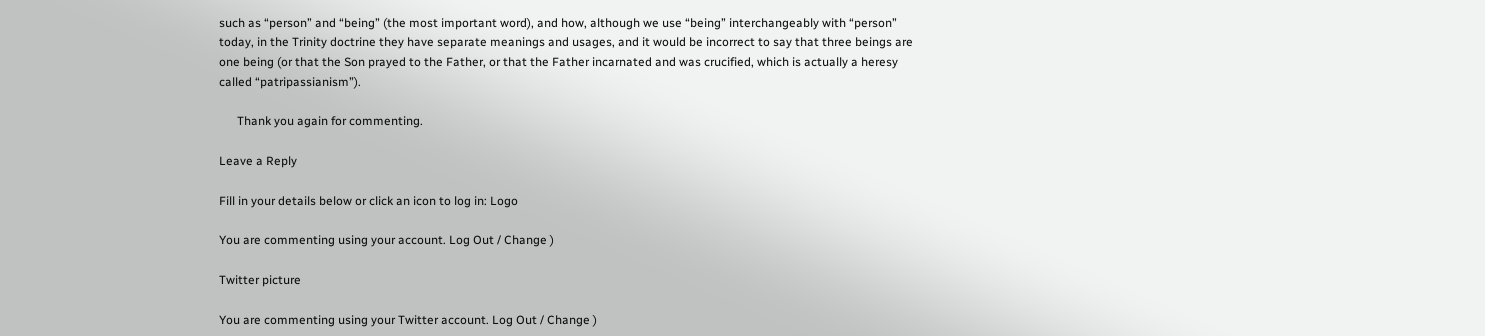such as “person” and “being” (the most important word), and how, although we use “being” interchangeably with “person” today, in the Trinity doctrine they have separate meanings and usages, and it would be incorrect to say that three beings are one being (or that the Son prayed to the Father, or that the Father incarnated and was crucified, which is actually a heresy called “patripassianism”).

      Thank you again for commenting.

Leave a Reply

Fill in your details below or click an icon to log in: Logo

You are commenting using your account. Log Out / Change )

Twitter picture

You are commenting using your Twitter account. Log Out / Change )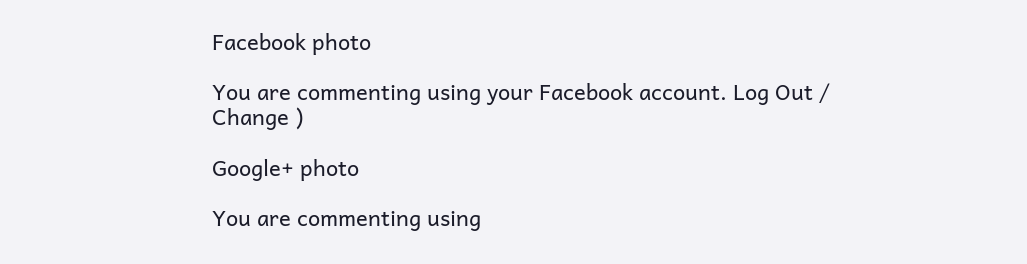Facebook photo

You are commenting using your Facebook account. Log Out / Change )

Google+ photo

You are commenting using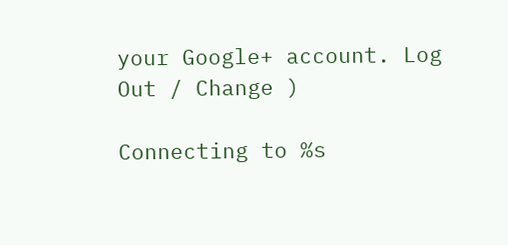your Google+ account. Log Out / Change )

Connecting to %s